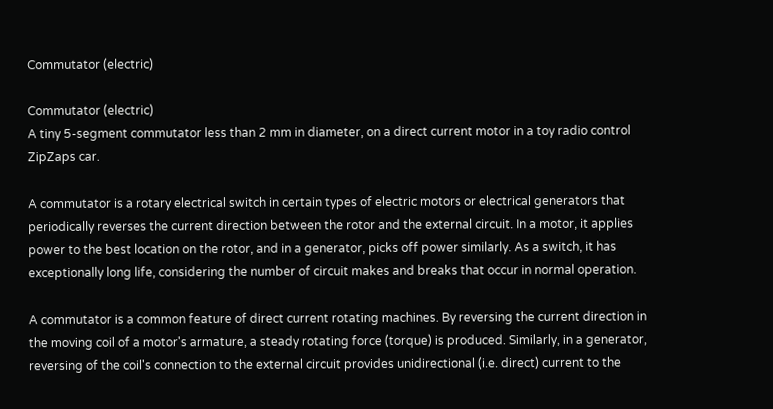Commutator (electric)

Commutator (electric)
A tiny 5-segment commutator less than 2 mm in diameter, on a direct current motor in a toy radio control ZipZaps car.

A commutator is a rotary electrical switch in certain types of electric motors or electrical generators that periodically reverses the current direction between the rotor and the external circuit. In a motor, it applies power to the best location on the rotor, and in a generator, picks off power similarly. As a switch, it has exceptionally long life, considering the number of circuit makes and breaks that occur in normal operation.

A commutator is a common feature of direct current rotating machines. By reversing the current direction in the moving coil of a motor's armature, a steady rotating force (torque) is produced. Similarly, in a generator, reversing of the coil's connection to the external circuit provides unidirectional (i.e. direct) current to the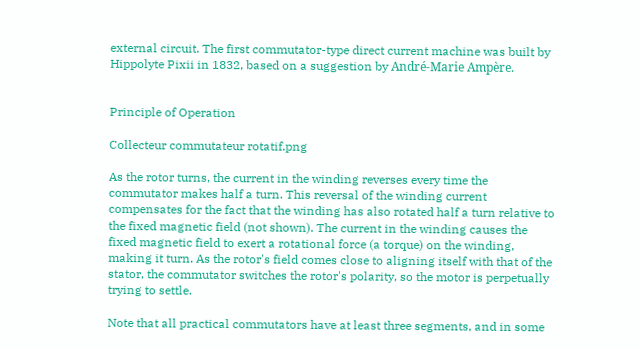external circuit. The first commutator-type direct current machine was built by Hippolyte Pixii in 1832, based on a suggestion by André-Marie Ampère.


Principle of Operation

Collecteur commutateur rotatif.png

As the rotor turns, the current in the winding reverses every time the commutator makes half a turn. This reversal of the winding current compensates for the fact that the winding has also rotated half a turn relative to the fixed magnetic field (not shown). The current in the winding causes the fixed magnetic field to exert a rotational force (a torque) on the winding, making it turn. As the rotor's field comes close to aligning itself with that of the stator, the commutator switches the rotor's polarity, so the motor is perpetually trying to settle.

Note that all practical commutators have at least three segments, and in some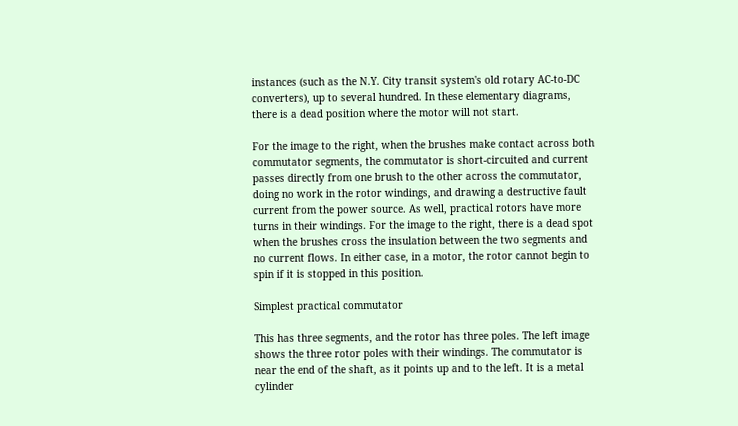instances (such as the N.Y. City transit system's old rotary AC-to-DC converters), up to several hundred. In these elementary diagrams, there is a dead position where the motor will not start.

For the image to the right, when the brushes make contact across both commutator segments, the commutator is short-circuited and current passes directly from one brush to the other across the commutator, doing no work in the rotor windings, and drawing a destructive fault current from the power source. As well, practical rotors have more turns in their windings. For the image to the right, there is a dead spot when the brushes cross the insulation between the two segments and no current flows. In either case, in a motor, the rotor cannot begin to spin if it is stopped in this position.

Simplest practical commutator

This has three segments, and the rotor has three poles. The left image shows the three rotor poles with their windings. The commutator is near the end of the shaft, as it points up and to the left. It is a metal cylinder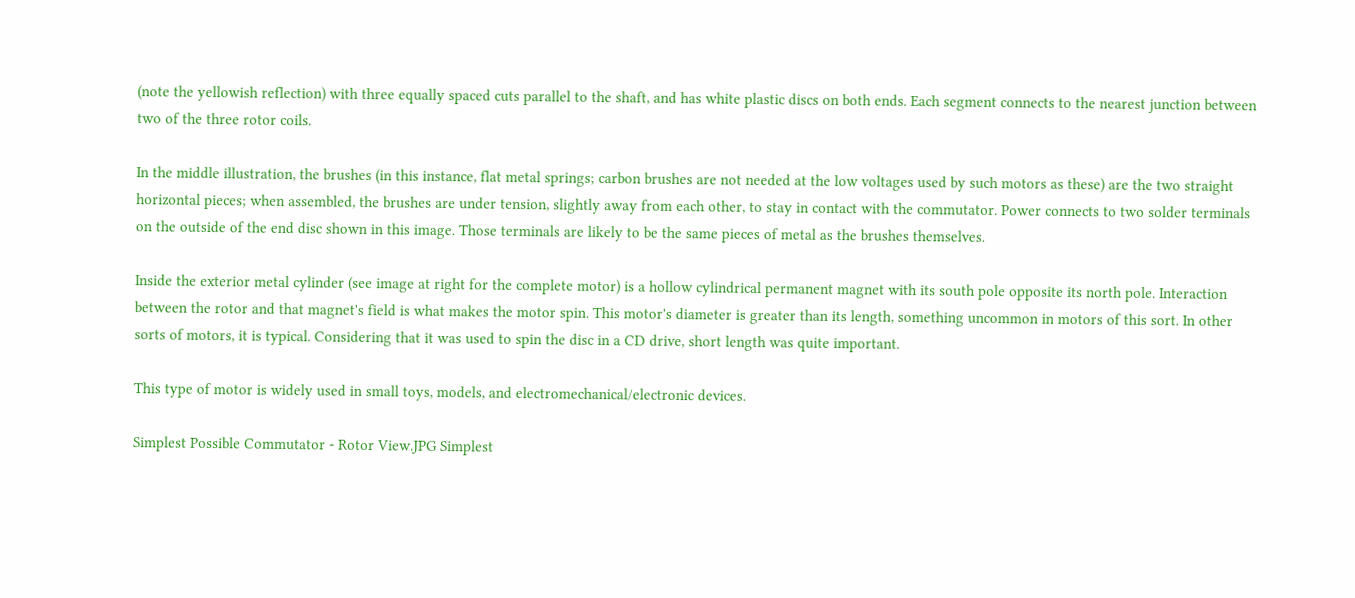(note the yellowish reflection) with three equally spaced cuts parallel to the shaft, and has white plastic discs on both ends. Each segment connects to the nearest junction between two of the three rotor coils.

In the middle illustration, the brushes (in this instance, flat metal springs; carbon brushes are not needed at the low voltages used by such motors as these) are the two straight horizontal pieces; when assembled, the brushes are under tension, slightly away from each other, to stay in contact with the commutator. Power connects to two solder terminals on the outside of the end disc shown in this image. Those terminals are likely to be the same pieces of metal as the brushes themselves.

Inside the exterior metal cylinder (see image at right for the complete motor) is a hollow cylindrical permanent magnet with its south pole opposite its north pole. Interaction between the rotor and that magnet's field is what makes the motor spin. This motor's diameter is greater than its length, something uncommon in motors of this sort. In other sorts of motors, it is typical. Considering that it was used to spin the disc in a CD drive, short length was quite important.

This type of motor is widely used in small toys, models, and electromechanical/electronic devices.

Simplest Possible Commutator - Rotor View.JPG Simplest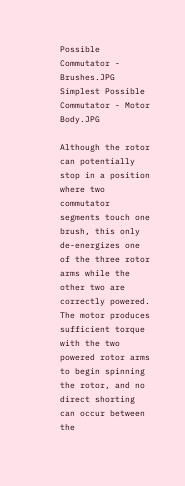Possible Commutator - Brushes.JPG Simplest Possible Commutator - Motor Body.JPG

Although the rotor can potentially stop in a position where two commutator segments touch one brush, this only de-energizes one of the three rotor arms while the other two are correctly powered. The motor produces sufficient torque with the two powered rotor arms to begin spinning the rotor, and no direct shorting can occur between the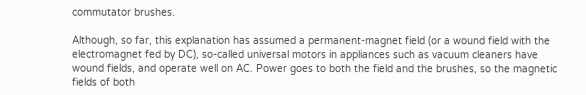commutator brushes.

Although, so far, this explanation has assumed a permanent-magnet field (or a wound field with the electromagnet fed by DC), so-called universal motors in appliances such as vacuum cleaners have wound fields, and operate well on AC. Power goes to both the field and the brushes, so the magnetic fields of both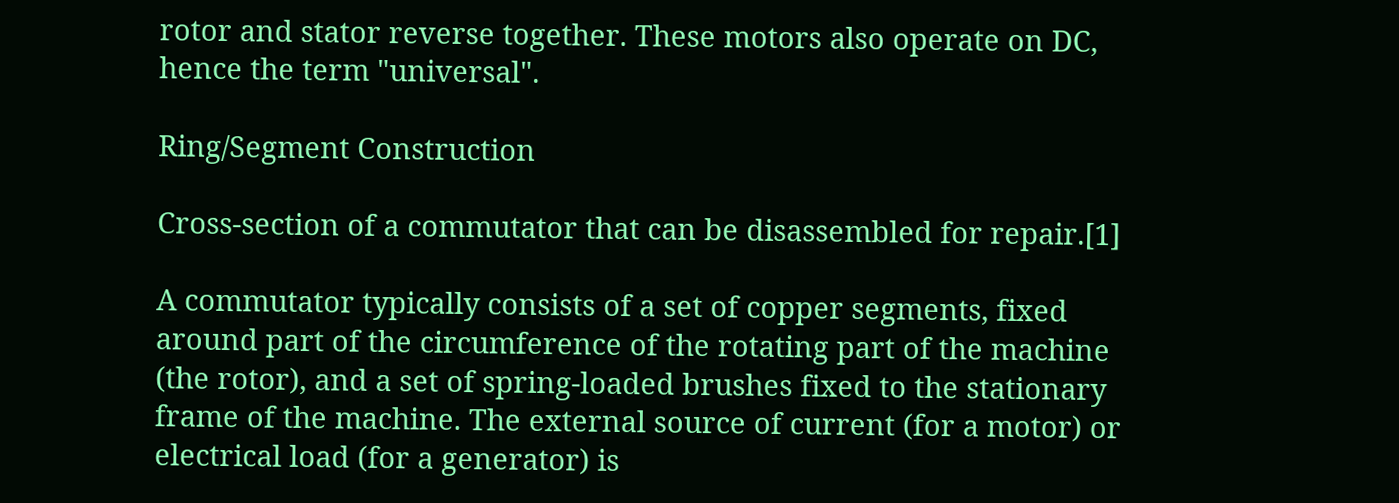rotor and stator reverse together. These motors also operate on DC, hence the term "universal".

Ring/Segment Construction

Cross-section of a commutator that can be disassembled for repair.[1]

A commutator typically consists of a set of copper segments, fixed around part of the circumference of the rotating part of the machine (the rotor), and a set of spring-loaded brushes fixed to the stationary frame of the machine. The external source of current (for a motor) or electrical load (for a generator) is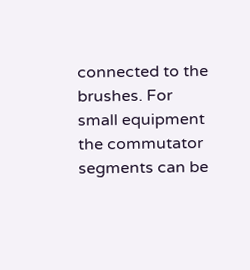connected to the brushes. For small equipment the commutator segments can be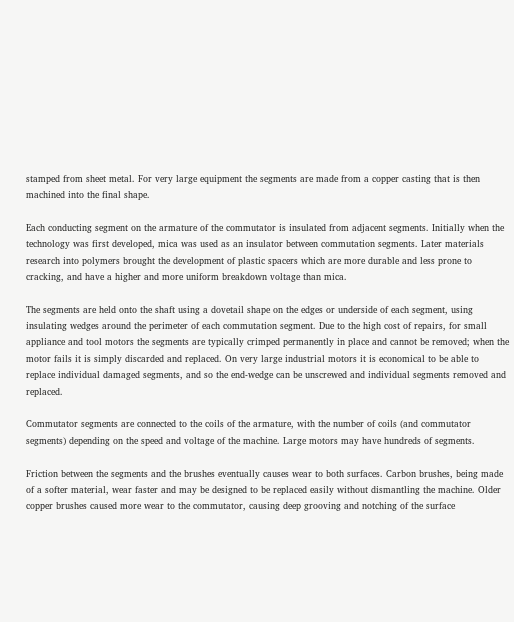stamped from sheet metal. For very large equipment the segments are made from a copper casting that is then machined into the final shape.

Each conducting segment on the armature of the commutator is insulated from adjacent segments. Initially when the technology was first developed, mica was used as an insulator between commutation segments. Later materials research into polymers brought the development of plastic spacers which are more durable and less prone to cracking, and have a higher and more uniform breakdown voltage than mica.

The segments are held onto the shaft using a dovetail shape on the edges or underside of each segment, using insulating wedges around the perimeter of each commutation segment. Due to the high cost of repairs, for small appliance and tool motors the segments are typically crimped permanently in place and cannot be removed; when the motor fails it is simply discarded and replaced. On very large industrial motors it is economical to be able to replace individual damaged segments, and so the end-wedge can be unscrewed and individual segments removed and replaced.

Commutator segments are connected to the coils of the armature, with the number of coils (and commutator segments) depending on the speed and voltage of the machine. Large motors may have hundreds of segments.

Friction between the segments and the brushes eventually causes wear to both surfaces. Carbon brushes, being made of a softer material, wear faster and may be designed to be replaced easily without dismantling the machine. Older copper brushes caused more wear to the commutator, causing deep grooving and notching of the surface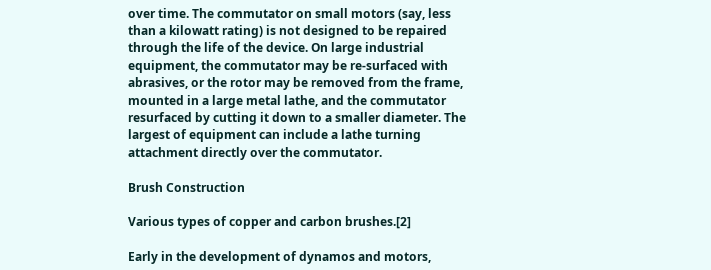over time. The commutator on small motors (say, less than a kilowatt rating) is not designed to be repaired through the life of the device. On large industrial equipment, the commutator may be re-surfaced with abrasives, or the rotor may be removed from the frame, mounted in a large metal lathe, and the commutator resurfaced by cutting it down to a smaller diameter. The largest of equipment can include a lathe turning attachment directly over the commutator.

Brush Construction

Various types of copper and carbon brushes.[2]

Early in the development of dynamos and motors,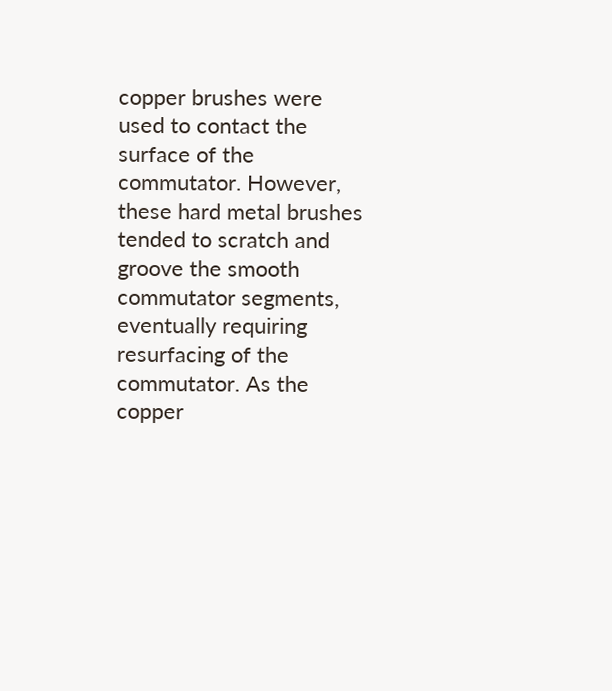copper brushes were used to contact the surface of the commutator. However, these hard metal brushes tended to scratch and groove the smooth commutator segments, eventually requiring resurfacing of the commutator. As the copper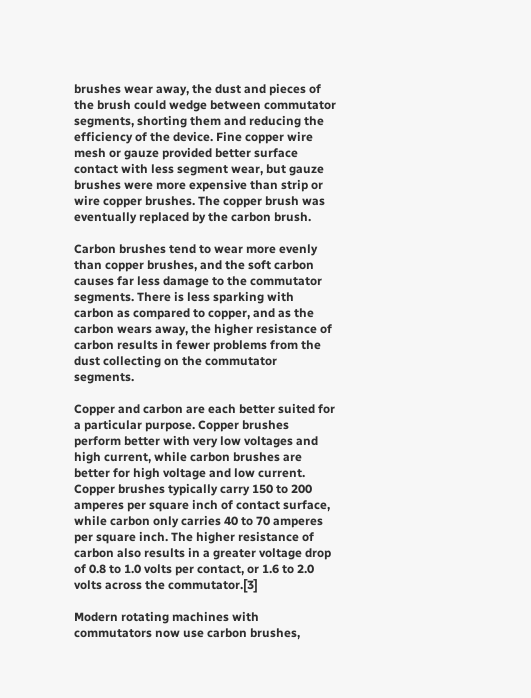brushes wear away, the dust and pieces of the brush could wedge between commutator segments, shorting them and reducing the efficiency of the device. Fine copper wire mesh or gauze provided better surface contact with less segment wear, but gauze brushes were more expensive than strip or wire copper brushes. The copper brush was eventually replaced by the carbon brush.

Carbon brushes tend to wear more evenly than copper brushes, and the soft carbon causes far less damage to the commutator segments. There is less sparking with carbon as compared to copper, and as the carbon wears away, the higher resistance of carbon results in fewer problems from the dust collecting on the commutator segments.

Copper and carbon are each better suited for a particular purpose. Copper brushes perform better with very low voltages and high current, while carbon brushes are better for high voltage and low current. Copper brushes typically carry 150 to 200 amperes per square inch of contact surface, while carbon only carries 40 to 70 amperes per square inch. The higher resistance of carbon also results in a greater voltage drop of 0.8 to 1.0 volts per contact, or 1.6 to 2.0 volts across the commutator.[3]

Modern rotating machines with commutators now use carbon brushes,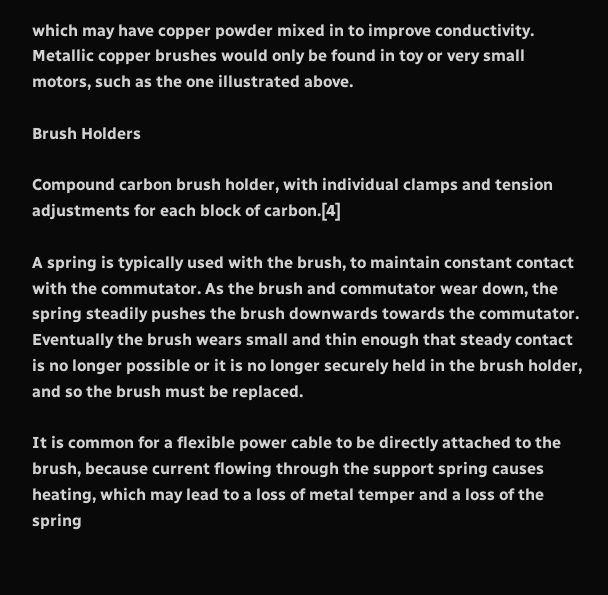which may have copper powder mixed in to improve conductivity. Metallic copper brushes would only be found in toy or very small motors, such as the one illustrated above.

Brush Holders

Compound carbon brush holder, with individual clamps and tension adjustments for each block of carbon.[4]

A spring is typically used with the brush, to maintain constant contact with the commutator. As the brush and commutator wear down, the spring steadily pushes the brush downwards towards the commutator. Eventually the brush wears small and thin enough that steady contact is no longer possible or it is no longer securely held in the brush holder, and so the brush must be replaced.

It is common for a flexible power cable to be directly attached to the brush, because current flowing through the support spring causes heating, which may lead to a loss of metal temper and a loss of the spring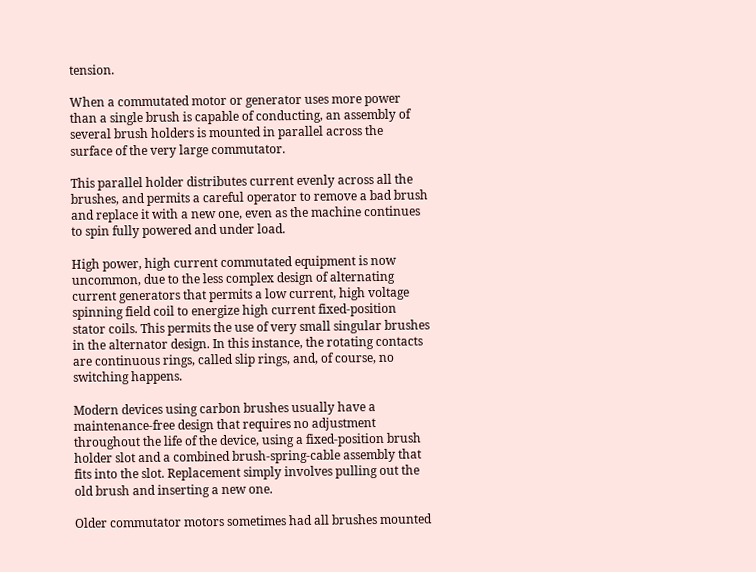tension.

When a commutated motor or generator uses more power than a single brush is capable of conducting, an assembly of several brush holders is mounted in parallel across the surface of the very large commutator.

This parallel holder distributes current evenly across all the brushes, and permits a careful operator to remove a bad brush and replace it with a new one, even as the machine continues to spin fully powered and under load.

High power, high current commutated equipment is now uncommon, due to the less complex design of alternating current generators that permits a low current, high voltage spinning field coil to energize high current fixed-position stator coils. This permits the use of very small singular brushes in the alternator design. In this instance, the rotating contacts are continuous rings, called slip rings, and, of course, no switching happens.

Modern devices using carbon brushes usually have a maintenance-free design that requires no adjustment throughout the life of the device, using a fixed-position brush holder slot and a combined brush-spring-cable assembly that fits into the slot. Replacement simply involves pulling out the old brush and inserting a new one.

Older commutator motors sometimes had all brushes mounted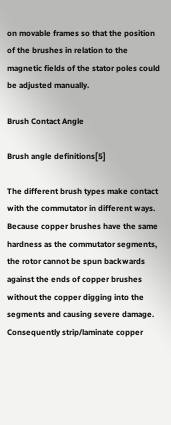on movable frames so that the position of the brushes in relation to the magnetic fields of the stator poles could be adjusted manually.

Brush Contact Angle

Brush angle definitions[5]

The different brush types make contact with the commutator in different ways. Because copper brushes have the same hardness as the commutator segments, the rotor cannot be spun backwards against the ends of copper brushes without the copper digging into the segments and causing severe damage. Consequently strip/laminate copper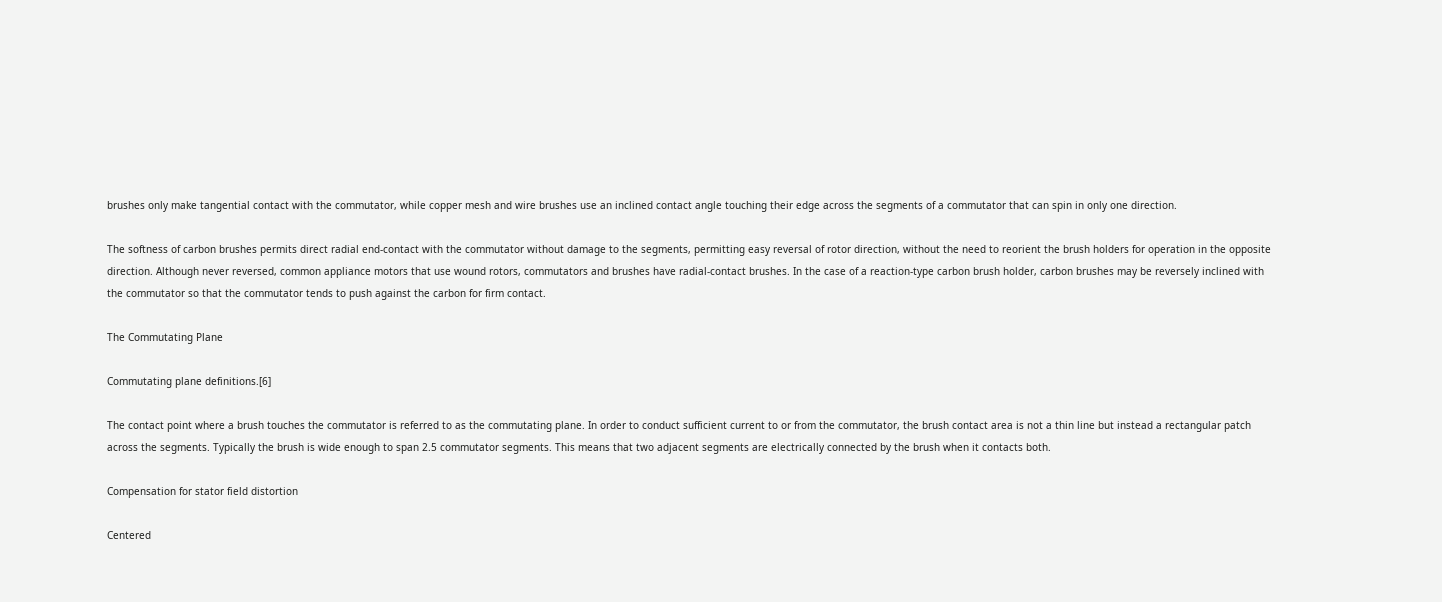brushes only make tangential contact with the commutator, while copper mesh and wire brushes use an inclined contact angle touching their edge across the segments of a commutator that can spin in only one direction.

The softness of carbon brushes permits direct radial end-contact with the commutator without damage to the segments, permitting easy reversal of rotor direction, without the need to reorient the brush holders for operation in the opposite direction. Although never reversed, common appliance motors that use wound rotors, commutators and brushes have radial-contact brushes. In the case of a reaction-type carbon brush holder, carbon brushes may be reversely inclined with the commutator so that the commutator tends to push against the carbon for firm contact.

The Commutating Plane

Commutating plane definitions.[6]

The contact point where a brush touches the commutator is referred to as the commutating plane. In order to conduct sufficient current to or from the commutator, the brush contact area is not a thin line but instead a rectangular patch across the segments. Typically the brush is wide enough to span 2.5 commutator segments. This means that two adjacent segments are electrically connected by the brush when it contacts both.

Compensation for stator field distortion

Centered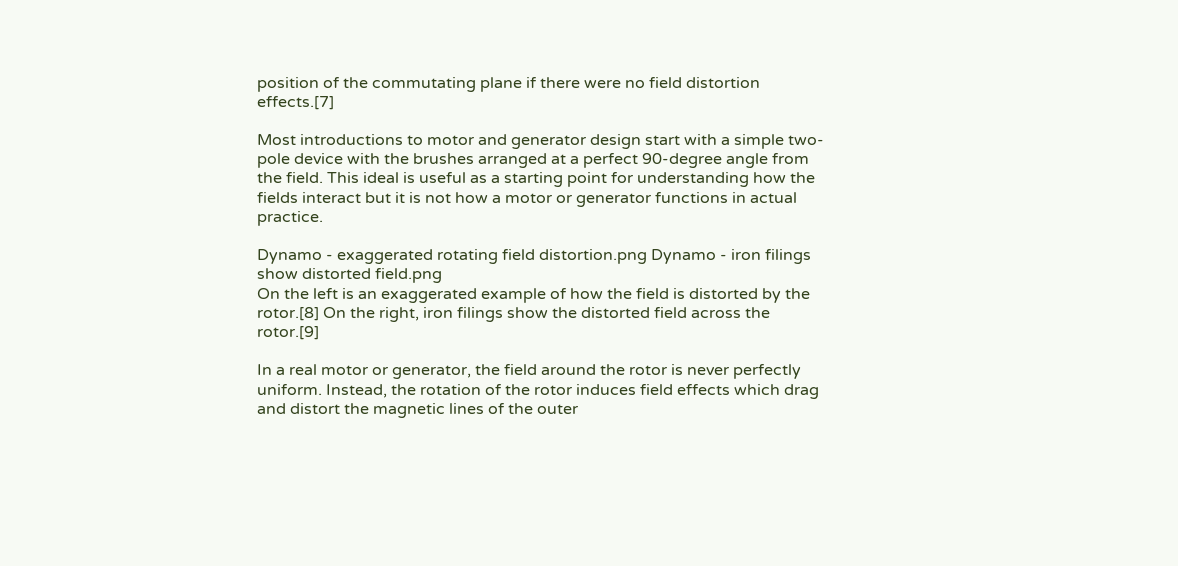position of the commutating plane if there were no field distortion effects.[7]

Most introductions to motor and generator design start with a simple two-pole device with the brushes arranged at a perfect 90-degree angle from the field. This ideal is useful as a starting point for understanding how the fields interact but it is not how a motor or generator functions in actual practice.

Dynamo - exaggerated rotating field distortion.png Dynamo - iron filings show distorted field.png
On the left is an exaggerated example of how the field is distorted by the rotor.[8] On the right, iron filings show the distorted field across the rotor.[9]

In a real motor or generator, the field around the rotor is never perfectly uniform. Instead, the rotation of the rotor induces field effects which drag and distort the magnetic lines of the outer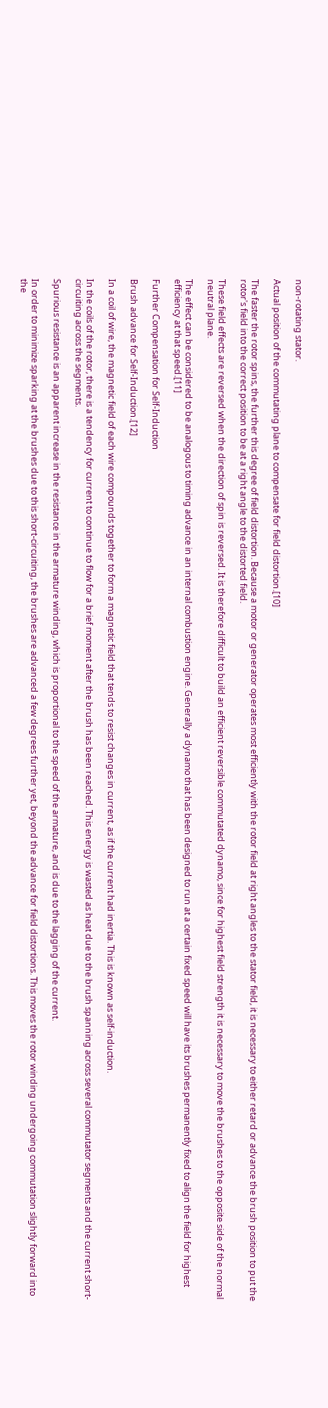non-rotating stator.

Actual position of the commutating plane to compensate for field distortion.[10]

The faster the rotor spins, the further this degree of field distortion. Because a motor or generator operates most efficiently with the rotor field at right angles to the stator field, it is necessary to either retard or advance the brush position to put the rotor's field into the correct position to be at a right angle to the distorted field.

These field effects are reversed when the direction of spin is reversed. It is therefore difficult to build an efficient reversible commutated dynamo, since for highest field strength it is necessary to move the brushes to the opposite side of the normal neutral plane.

The effect can be considered to be analogous to timing advance in an internal combustion engine. Generally a dynamo that has been designed to run at a certain fixed speed will have its brushes permanently fixed to align the field for highest efficiency at that speed.[11]

Further Compensation for Self-Induction

Brush advance for Self-Induction.[12]

In a coil of wire, the magnetic field of each wire compounds together to form a magnetic field that tends to resist changes in current, as if the current had inertia. This is known as self-induction.

In the coils of the rotor, there is a tendency for current to continue to flow for a brief moment after the brush has been reached. This energy is wasted as heat due to the brush spanning across several commutator segments and the current short-circuiting across the segments.

Spurious resistance is an apparent increase in the resistance in the armature winding, which is proportional to the speed of the armature, and is due to the lagging of the current.

In order to minimize sparking at the brushes due to this short-circuiting, the brushes are advanced a few degrees further yet, beyond the advance for field distortions. This moves the rotor winding undergoing commutation slightly forward into the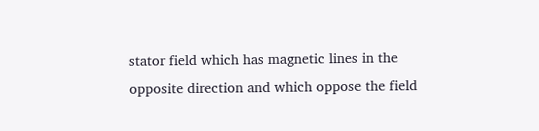stator field which has magnetic lines in the opposite direction and which oppose the field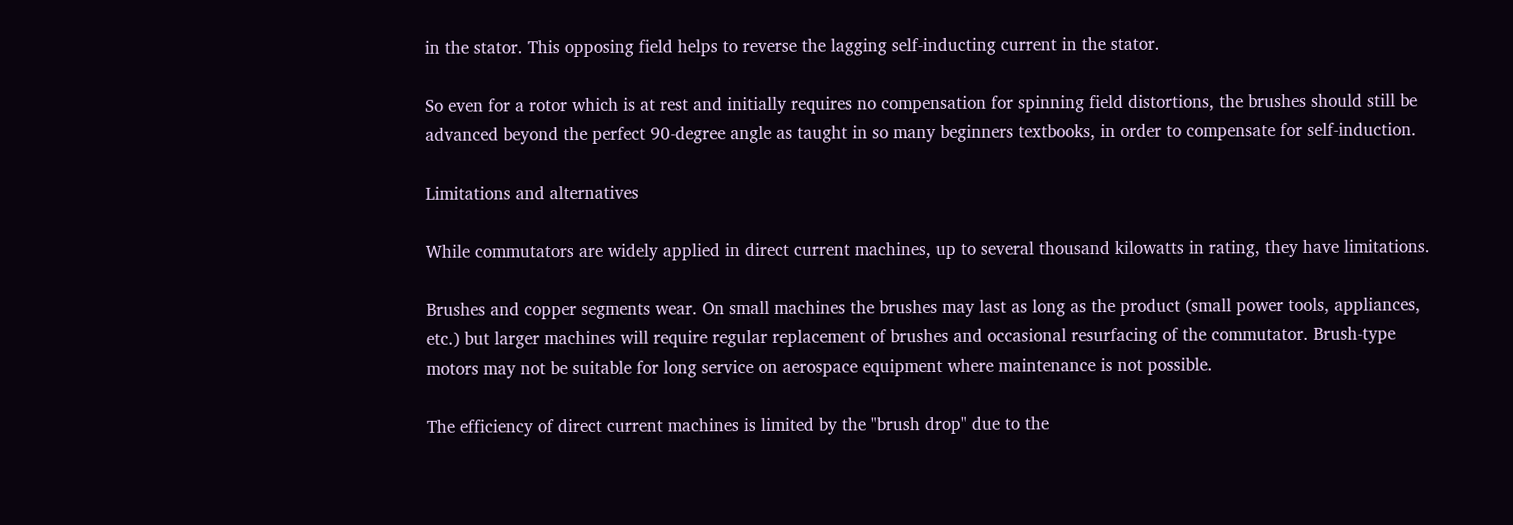in the stator. This opposing field helps to reverse the lagging self-inducting current in the stator.

So even for a rotor which is at rest and initially requires no compensation for spinning field distortions, the brushes should still be advanced beyond the perfect 90-degree angle as taught in so many beginners textbooks, in order to compensate for self-induction.

Limitations and alternatives

While commutators are widely applied in direct current machines, up to several thousand kilowatts in rating, they have limitations.

Brushes and copper segments wear. On small machines the brushes may last as long as the product (small power tools, appliances, etc.) but larger machines will require regular replacement of brushes and occasional resurfacing of the commutator. Brush-type motors may not be suitable for long service on aerospace equipment where maintenance is not possible.

The efficiency of direct current machines is limited by the "brush drop" due to the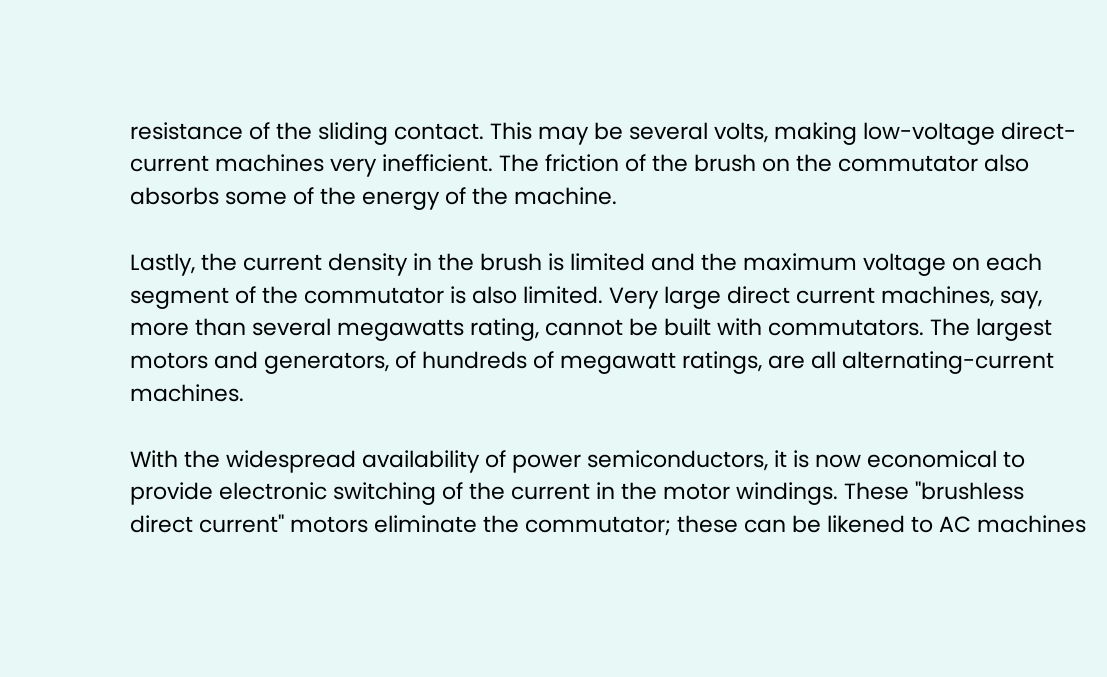resistance of the sliding contact. This may be several volts, making low-voltage direct-current machines very inefficient. The friction of the brush on the commutator also absorbs some of the energy of the machine.

Lastly, the current density in the brush is limited and the maximum voltage on each segment of the commutator is also limited. Very large direct current machines, say, more than several megawatts rating, cannot be built with commutators. The largest motors and generators, of hundreds of megawatt ratings, are all alternating-current machines.

With the widespread availability of power semiconductors, it is now economical to provide electronic switching of the current in the motor windings. These "brushless direct current" motors eliminate the commutator; these can be likened to AC machines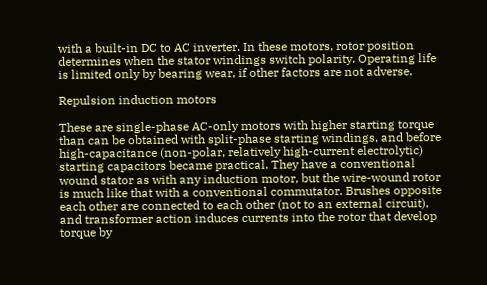with a built-in DC to AC inverter. In these motors, rotor position determines when the stator windings switch polarity. Operating life is limited only by bearing wear, if other factors are not adverse.

Repulsion induction motors

These are single-phase AC-only motors with higher starting torque than can be obtained with split-phase starting windings, and before high-capacitance (non-polar, relatively high-current electrolytic) starting capacitors became practical. They have a conventional wound stator as with any induction motor, but the wire-wound rotor is much like that with a conventional commutator. Brushes opposite each other are connected to each other (not to an external circuit), and transformer action induces currents into the rotor that develop torque by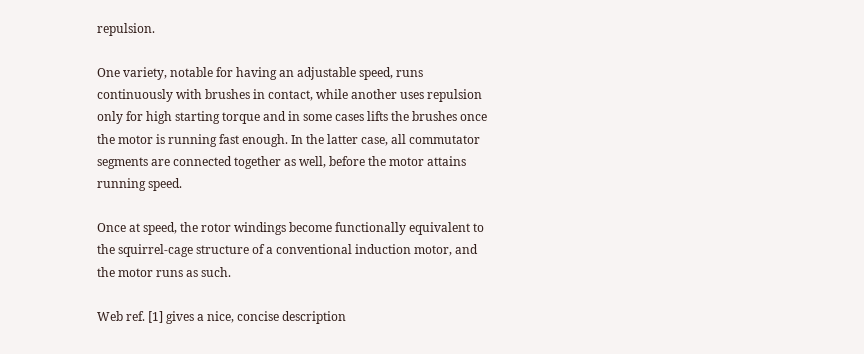repulsion.

One variety, notable for having an adjustable speed, runs continuously with brushes in contact, while another uses repulsion only for high starting torque and in some cases lifts the brushes once the motor is running fast enough. In the latter case, all commutator segments are connected together as well, before the motor attains running speed.

Once at speed, the rotor windings become functionally equivalent to the squirrel-cage structure of a conventional induction motor, and the motor runs as such.

Web ref. [1] gives a nice, concise description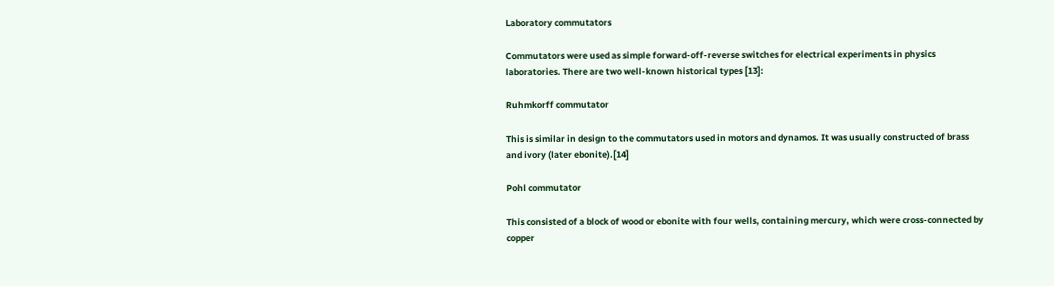Laboratory commutators

Commutators were used as simple forward-off-reverse switches for electrical experiments in physics laboratories. There are two well-known historical types [13]:

Ruhmkorff commutator

This is similar in design to the commutators used in motors and dynamos. It was usually constructed of brass and ivory (later ebonite).[14]

Pohl commutator

This consisted of a block of wood or ebonite with four wells, containing mercury, which were cross-connected by copper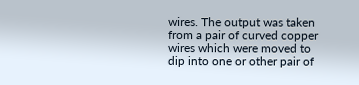wires. The output was taken from a pair of curved copper wires which were moved to dip into one or other pair of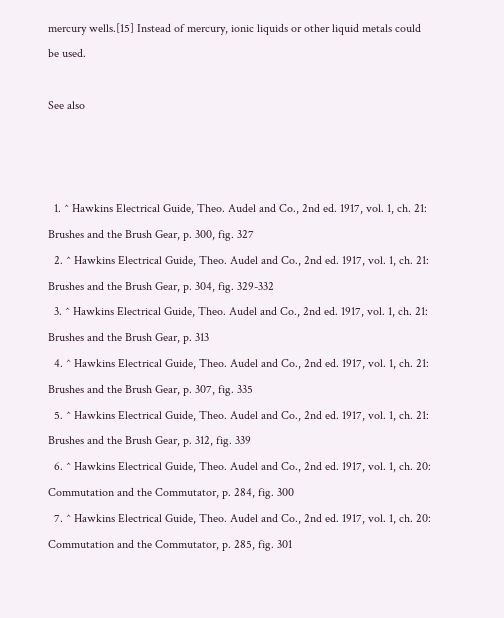mercury wells.[15] Instead of mercury, ionic liquids or other liquid metals could be used.

See also



  1. ^ Hawkins Electrical Guide, Theo. Audel and Co., 2nd ed. 1917, vol. 1, ch. 21: Brushes and the Brush Gear, p. 300, fig. 327
  2. ^ Hawkins Electrical Guide, Theo. Audel and Co., 2nd ed. 1917, vol. 1, ch. 21: Brushes and the Brush Gear, p. 304, fig. 329-332
  3. ^ Hawkins Electrical Guide, Theo. Audel and Co., 2nd ed. 1917, vol. 1, ch. 21: Brushes and the Brush Gear, p. 313
  4. ^ Hawkins Electrical Guide, Theo. Audel and Co., 2nd ed. 1917, vol. 1, ch. 21: Brushes and the Brush Gear, p. 307, fig. 335
  5. ^ Hawkins Electrical Guide, Theo. Audel and Co., 2nd ed. 1917, vol. 1, ch. 21: Brushes and the Brush Gear, p. 312, fig. 339
  6. ^ Hawkins Electrical Guide, Theo. Audel and Co., 2nd ed. 1917, vol. 1, ch. 20: Commutation and the Commutator, p. 284, fig. 300
  7. ^ Hawkins Electrical Guide, Theo. Audel and Co., 2nd ed. 1917, vol. 1, ch. 20: Commutation and the Commutator, p. 285, fig. 301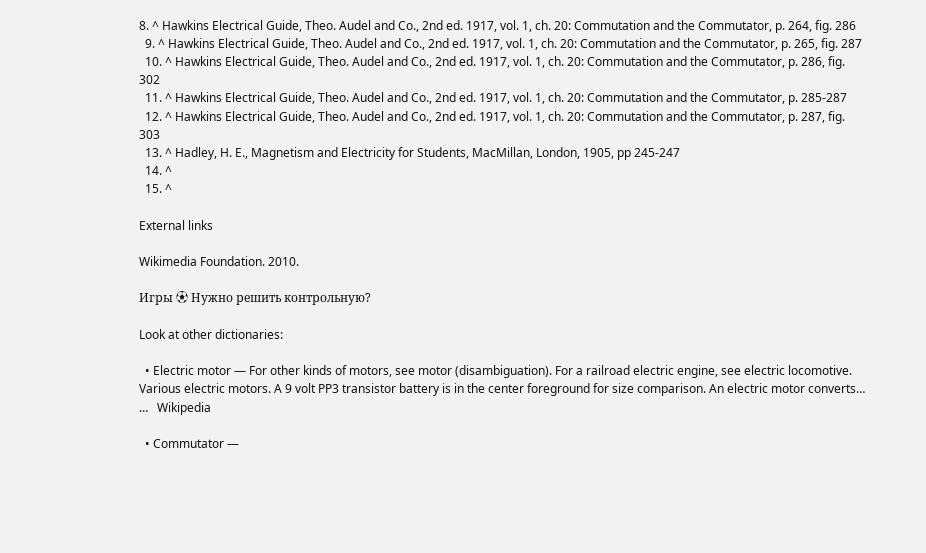8. ^ Hawkins Electrical Guide, Theo. Audel and Co., 2nd ed. 1917, vol. 1, ch. 20: Commutation and the Commutator, p. 264, fig. 286
  9. ^ Hawkins Electrical Guide, Theo. Audel and Co., 2nd ed. 1917, vol. 1, ch. 20: Commutation and the Commutator, p. 265, fig. 287
  10. ^ Hawkins Electrical Guide, Theo. Audel and Co., 2nd ed. 1917, vol. 1, ch. 20: Commutation and the Commutator, p. 286, fig. 302
  11. ^ Hawkins Electrical Guide, Theo. Audel and Co., 2nd ed. 1917, vol. 1, ch. 20: Commutation and the Commutator, p. 285-287
  12. ^ Hawkins Electrical Guide, Theo. Audel and Co., 2nd ed. 1917, vol. 1, ch. 20: Commutation and the Commutator, p. 287, fig. 303
  13. ^ Hadley, H. E., Magnetism and Electricity for Students, MacMillan, London, 1905, pp 245-247
  14. ^
  15. ^

External links

Wikimedia Foundation. 2010.

Игры ⚽ Нужно решить контрольную?

Look at other dictionaries:

  • Electric motor — For other kinds of motors, see motor (disambiguation). For a railroad electric engine, see electric locomotive. Various electric motors. A 9 volt PP3 transistor battery is in the center foreground for size comparison. An electric motor converts… …   Wikipedia

  • Commutator —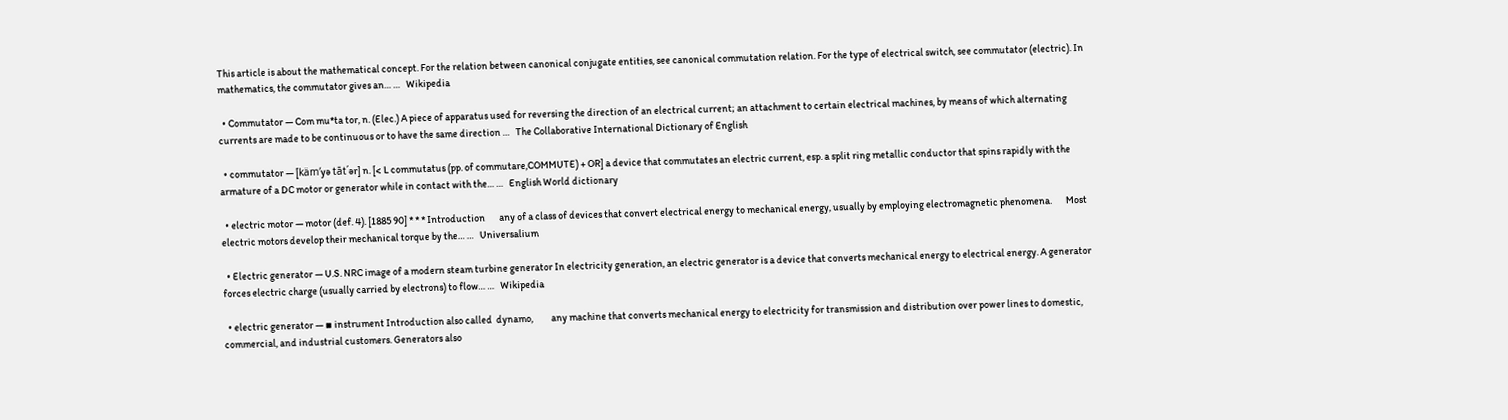This article is about the mathematical concept. For the relation between canonical conjugate entities, see canonical commutation relation. For the type of electrical switch, see commutator (electric). In mathematics, the commutator gives an… …   Wikipedia

  • Commutator — Com mu*ta tor, n. (Elec.) A piece of apparatus used for reversing the direction of an electrical current; an attachment to certain electrical machines, by means of which alternating currents are made to be continuous or to have the same direction …   The Collaborative International Dictionary of English

  • commutator — [käm′yə tāt΄ər] n. [< L commutatus (pp. of commutare,COMMUTE) + OR] a device that commutates an electric current, esp. a split ring metallic conductor that spins rapidly with the armature of a DC motor or generator while in contact with the… …   English World dictionary

  • electric motor — motor (def. 4). [1885 90] * * * Introduction       any of a class of devices that convert electrical energy to mechanical energy, usually by employing electromagnetic phenomena.       Most electric motors develop their mechanical torque by the… …   Universalium

  • Electric generator — U.S. NRC image of a modern steam turbine generator In electricity generation, an electric generator is a device that converts mechanical energy to electrical energy. A generator forces electric charge (usually carried by electrons) to flow… …   Wikipedia

  • electric generator — ▪ instrument Introduction also called  dynamo,         any machine that converts mechanical energy to electricity for transmission and distribution over power lines to domestic, commercial, and industrial customers. Generators also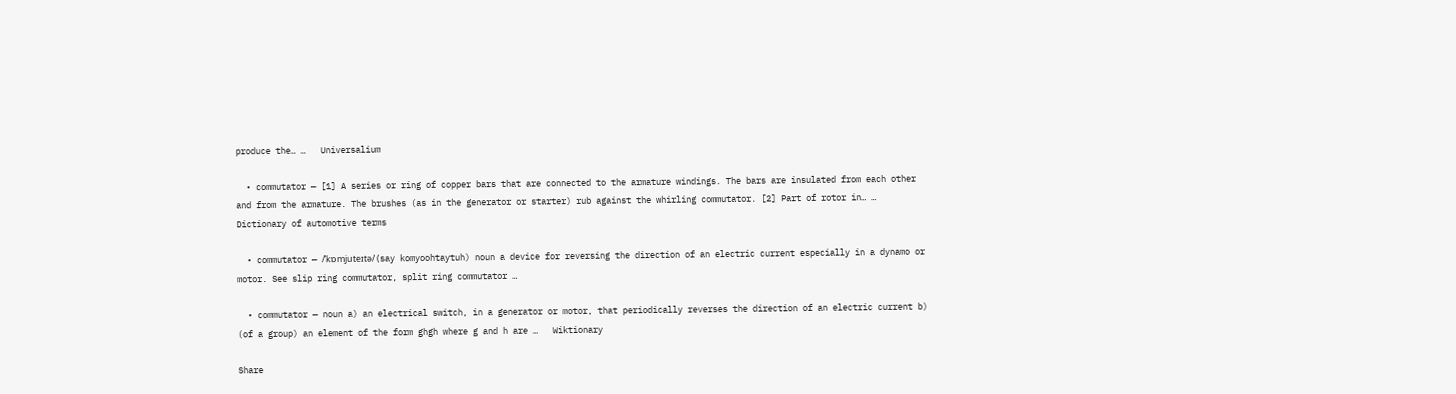produce the… …   Universalium

  • commutator — [1] A series or ring of copper bars that are connected to the armature windings. The bars are insulated from each other and from the armature. The brushes (as in the generator or starter) rub against the whirling commutator. [2] Part of rotor in… …   Dictionary of automotive terms

  • commutator — /ˈkɒmjuteɪtə/ (say komyoohtaytuh) noun a device for reversing the direction of an electric current especially in a dynamo or motor. See slip ring commutator, split ring commutator …

  • commutator — noun a) an electrical switch, in a generator or motor, that periodically reverses the direction of an electric current b) (of a group) an element of the form ghgh where g and h are …   Wiktionary

Share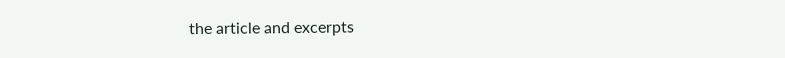the article and excerpts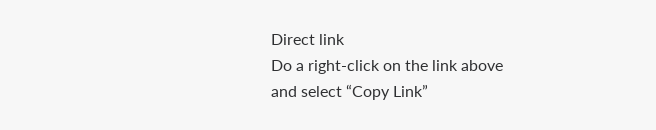Direct link
Do a right-click on the link above
and select “Copy Link”